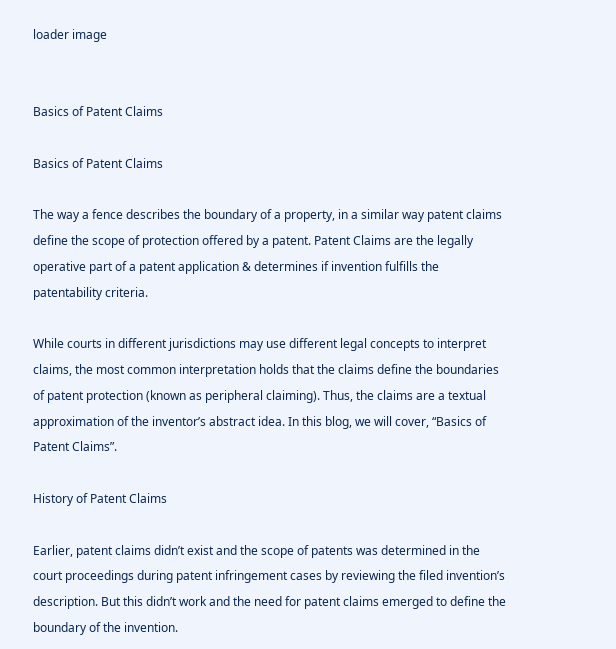loader image


Basics of Patent Claims

Basics of Patent Claims

The way a fence describes the boundary of a property, in a similar way patent claims define the scope of protection offered by a patent. Patent Claims are the legally operative part of a patent application & determines if invention fulfills the patentability criteria.

While courts in different jurisdictions may use different legal concepts to interpret claims, the most common interpretation holds that the claims define the boundaries of patent protection (known as peripheral claiming). Thus, the claims are a textual approximation of the inventor’s abstract idea. In this blog, we will cover, “Basics of Patent Claims”.

History of Patent Claims

Earlier, patent claims didn’t exist and the scope of patents was determined in the court proceedings during patent infringement cases by reviewing the filed invention’s description. But this didn’t work and the need for patent claims emerged to define the boundary of the invention.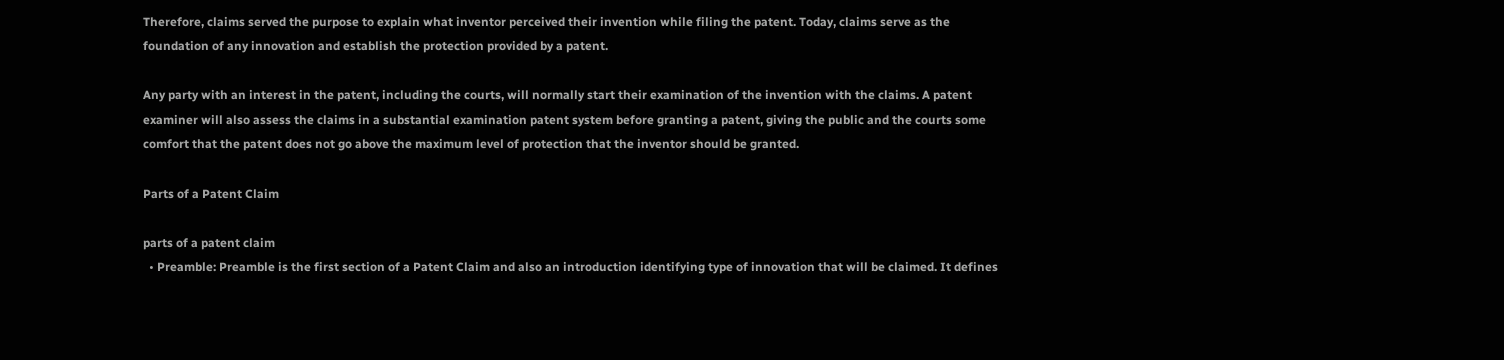Therefore, claims served the purpose to explain what inventor perceived their invention while filing the patent. Today, claims serve as the foundation of any innovation and establish the protection provided by a patent.

Any party with an interest in the patent, including the courts, will normally start their examination of the invention with the claims. A patent examiner will also assess the claims in a substantial examination patent system before granting a patent, giving the public and the courts some comfort that the patent does not go above the maximum level of protection that the inventor should be granted.

Parts of a Patent Claim

parts of a patent claim
  • Preamble: Preamble is the first section of a Patent Claim and also an introduction identifying type of innovation that will be claimed. It defines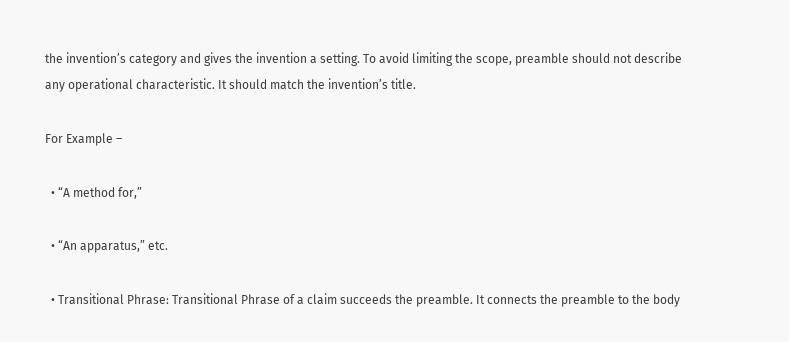the invention’s category and gives the invention a setting. To avoid limiting the scope, preamble should not describe any operational characteristic. It should match the invention’s title.

For Example –

  • “A method for,”

  • “An apparatus,” etc.

  • Transitional Phrase: Transitional Phrase of a claim succeeds the preamble. It connects the preamble to the body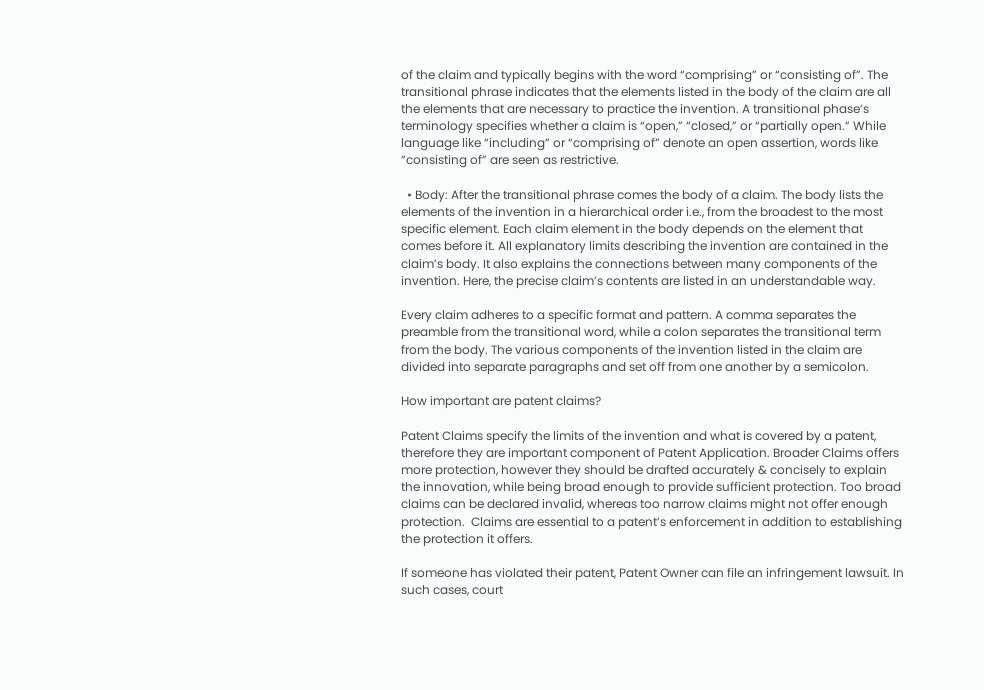of the claim and typically begins with the word “comprising” or “consisting of”. The transitional phrase indicates that the elements listed in the body of the claim are all the elements that are necessary to practice the invention. A transitional phase’s terminology specifies whether a claim is “open,” “closed,” or “partially open.” While language like “including” or “comprising of” denote an open assertion, words like “consisting of” are seen as restrictive.

  • Body: After the transitional phrase comes the body of a claim. The body lists the elements of the invention in a hierarchical order i.e., from the broadest to the most specific element. Each claim element in the body depends on the element that comes before it. All explanatory limits describing the invention are contained in the claim’s body. It also explains the connections between many components of the invention. Here, the precise claim’s contents are listed in an understandable way.

Every claim adheres to a specific format and pattern. A comma separates the preamble from the transitional word, while a colon separates the transitional term from the body. The various components of the invention listed in the claim are divided into separate paragraphs and set off from one another by a semicolon.

How important are patent claims?

Patent Claims specify the limits of the invention and what is covered by a patent, therefore they are important component of Patent Application. Broader Claims offers more protection, however they should be drafted accurately & concisely to explain the innovation, while being broad enough to provide sufficient protection. Too broad claims can be declared invalid, whereas too narrow claims might not offer enough protection.  Claims are essential to a patent’s enforcement in addition to establishing the protection it offers.

If someone has violated their patent, Patent Owner can file an infringement lawsuit. In such cases, court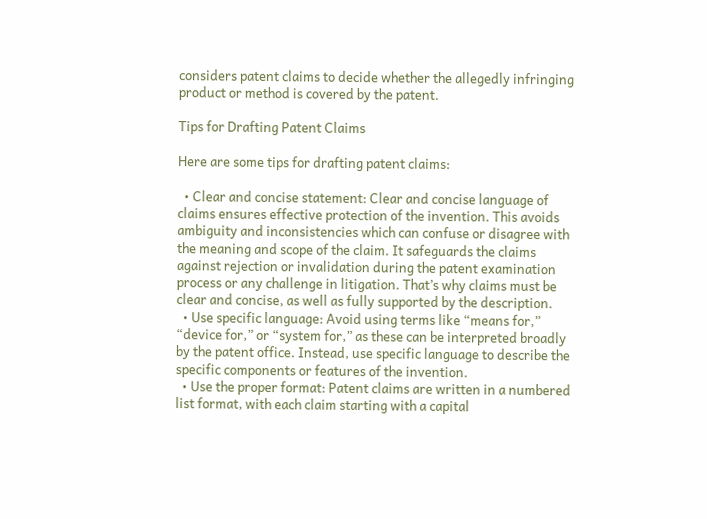considers patent claims to decide whether the allegedly infringing product or method is covered by the patent.

Tips for Drafting Patent Claims

Here are some tips for drafting patent claims:

  • Clear and concise statement: Clear and concise language of claims ensures effective protection of the invention. This avoids ambiguity and inconsistencies which can confuse or disagree with the meaning and scope of the claim. It safeguards the claims against rejection or invalidation during the patent examination process or any challenge in litigation. That’s why claims must be clear and concise, as well as fully supported by the description.
  • Use specific language: Avoid using terms like “means for,” “device for,” or “system for,” as these can be interpreted broadly by the patent office. Instead, use specific language to describe the specific components or features of the invention.
  • Use the proper format: Patent claims are written in a numbered list format, with each claim starting with a capital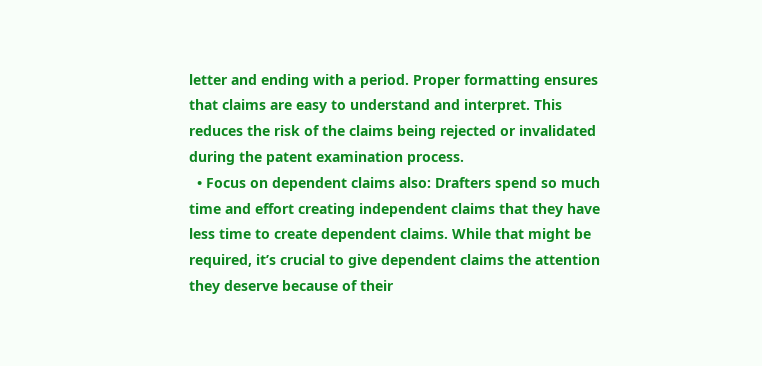letter and ending with a period. Proper formatting ensures that claims are easy to understand and interpret. This reduces the risk of the claims being rejected or invalidated during the patent examination process.
  • Focus on dependent claims also: Drafters spend so much time and effort creating independent claims that they have less time to create dependent claims. While that might be required, it’s crucial to give dependent claims the attention they deserve because of their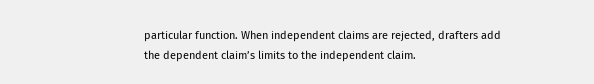particular function. When independent claims are rejected, drafters add the dependent claim’s limits to the independent claim.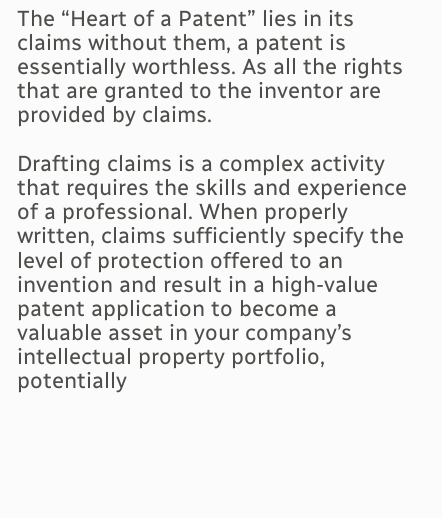The “Heart of a Patent” lies in its claims without them, a patent is essentially worthless. As all the rights that are granted to the inventor are provided by claims.

Drafting claims is a complex activity that requires the skills and experience of a professional. When properly written, claims sufficiently specify the level of protection offered to an invention and result in a high-value patent application to become a valuable asset in your company’s intellectual property portfolio, potentially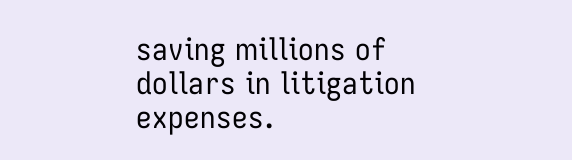saving millions of dollars in litigation expenses.